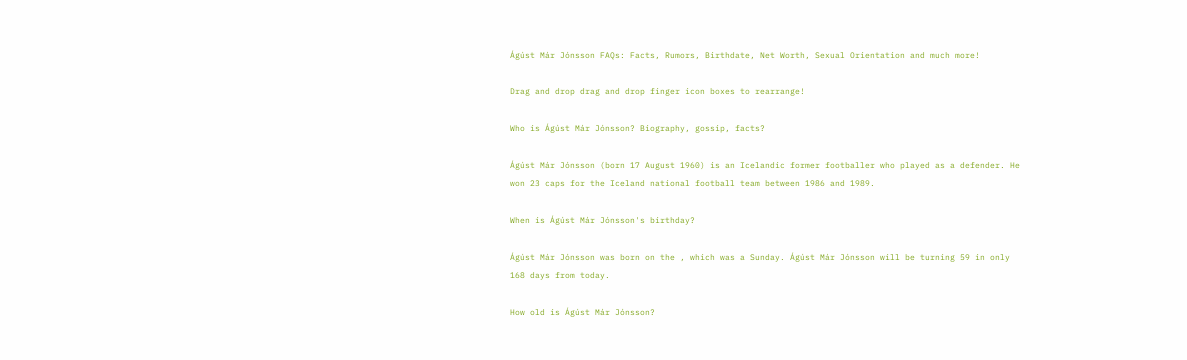Ágúst Már Jónsson FAQs: Facts, Rumors, Birthdate, Net Worth, Sexual Orientation and much more!

Drag and drop drag and drop finger icon boxes to rearrange!

Who is Ágúst Már Jónsson? Biography, gossip, facts?

Ágúst Már Jónsson (born 17 August 1960) is an Icelandic former footballer who played as a defender. He won 23 caps for the Iceland national football team between 1986 and 1989.

When is Ágúst Már Jónsson's birthday?

Ágúst Már Jónsson was born on the , which was a Sunday. Ágúst Már Jónsson will be turning 59 in only 168 days from today.

How old is Ágúst Már Jónsson?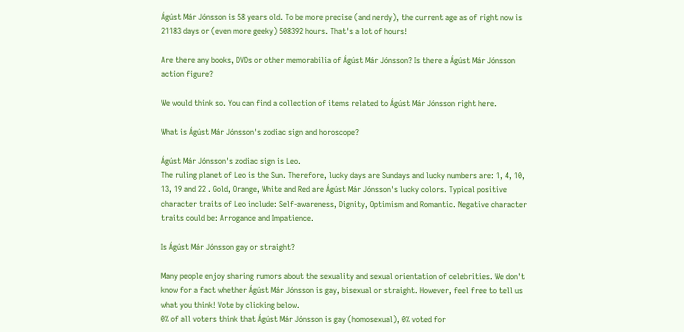Ágúst Már Jónsson is 58 years old. To be more precise (and nerdy), the current age as of right now is 21183 days or (even more geeky) 508392 hours. That's a lot of hours!

Are there any books, DVDs or other memorabilia of Ágúst Már Jónsson? Is there a Ágúst Már Jónsson action figure?

We would think so. You can find a collection of items related to Ágúst Már Jónsson right here.

What is Ágúst Már Jónsson's zodiac sign and horoscope?

Ágúst Már Jónsson's zodiac sign is Leo.
The ruling planet of Leo is the Sun. Therefore, lucky days are Sundays and lucky numbers are: 1, 4, 10, 13, 19 and 22 . Gold, Orange, White and Red are Ágúst Már Jónsson's lucky colors. Typical positive character traits of Leo include: Self-awareness, Dignity, Optimism and Romantic. Negative character traits could be: Arrogance and Impatience.

Is Ágúst Már Jónsson gay or straight?

Many people enjoy sharing rumors about the sexuality and sexual orientation of celebrities. We don't know for a fact whether Ágúst Már Jónsson is gay, bisexual or straight. However, feel free to tell us what you think! Vote by clicking below.
0% of all voters think that Ágúst Már Jónsson is gay (homosexual), 0% voted for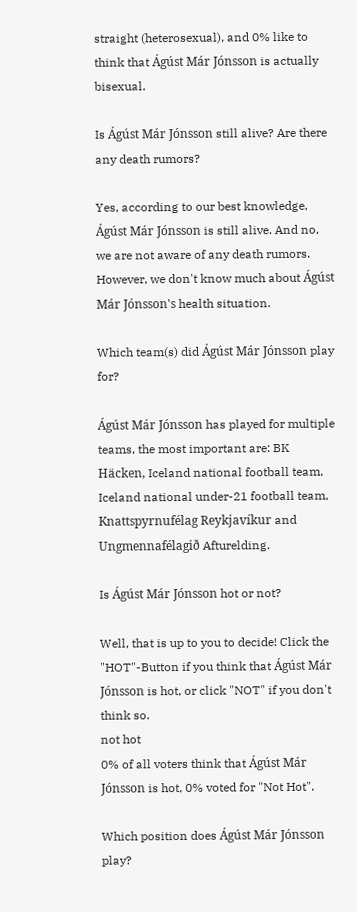straight (heterosexual), and 0% like to think that Ágúst Már Jónsson is actually bisexual.

Is Ágúst Már Jónsson still alive? Are there any death rumors?

Yes, according to our best knowledge, Ágúst Már Jónsson is still alive. And no, we are not aware of any death rumors. However, we don't know much about Ágúst Már Jónsson's health situation.

Which team(s) did Ágúst Már Jónsson play for?

Ágúst Már Jónsson has played for multiple teams, the most important are: BK Häcken, Iceland national football team, Iceland national under-21 football team, Knattspyrnufélag Reykjavíkur and Ungmennafélagið Afturelding.

Is Ágúst Már Jónsson hot or not?

Well, that is up to you to decide! Click the "HOT"-Button if you think that Ágúst Már Jónsson is hot, or click "NOT" if you don't think so.
not hot
0% of all voters think that Ágúst Már Jónsson is hot, 0% voted for "Not Hot".

Which position does Ágúst Már Jónsson play?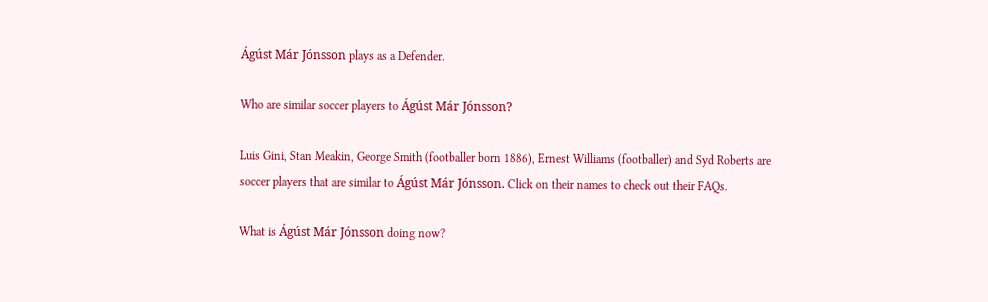Ágúst Már Jónsson plays as a Defender.

Who are similar soccer players to Ágúst Már Jónsson?

Luis Gini, Stan Meakin, George Smith (footballer born 1886), Ernest Williams (footballer) and Syd Roberts are soccer players that are similar to Ágúst Már Jónsson. Click on their names to check out their FAQs.

What is Ágúst Már Jónsson doing now?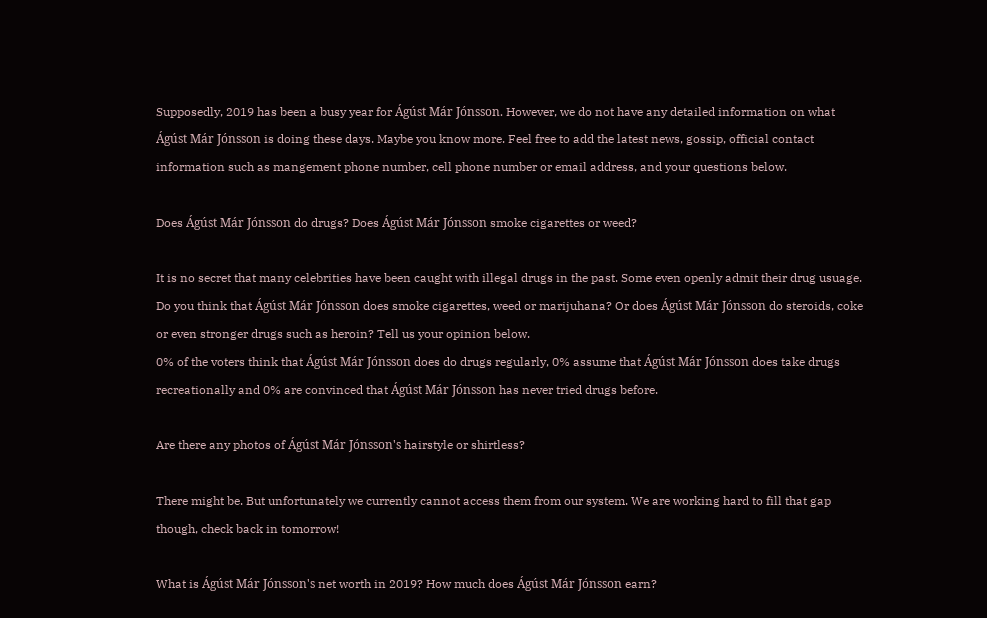Supposedly, 2019 has been a busy year for Ágúst Már Jónsson. However, we do not have any detailed information on what Ágúst Már Jónsson is doing these days. Maybe you know more. Feel free to add the latest news, gossip, official contact information such as mangement phone number, cell phone number or email address, and your questions below.

Does Ágúst Már Jónsson do drugs? Does Ágúst Már Jónsson smoke cigarettes or weed?

It is no secret that many celebrities have been caught with illegal drugs in the past. Some even openly admit their drug usuage. Do you think that Ágúst Már Jónsson does smoke cigarettes, weed or marijuhana? Or does Ágúst Már Jónsson do steroids, coke or even stronger drugs such as heroin? Tell us your opinion below.
0% of the voters think that Ágúst Már Jónsson does do drugs regularly, 0% assume that Ágúst Már Jónsson does take drugs recreationally and 0% are convinced that Ágúst Már Jónsson has never tried drugs before.

Are there any photos of Ágúst Már Jónsson's hairstyle or shirtless?

There might be. But unfortunately we currently cannot access them from our system. We are working hard to fill that gap though, check back in tomorrow!

What is Ágúst Már Jónsson's net worth in 2019? How much does Ágúst Már Jónsson earn?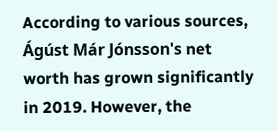According to various sources, Ágúst Már Jónsson's net worth has grown significantly in 2019. However, the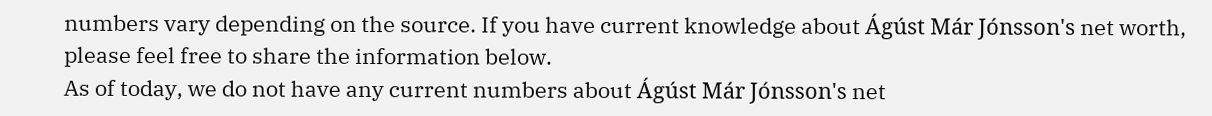numbers vary depending on the source. If you have current knowledge about Ágúst Már Jónsson's net worth, please feel free to share the information below.
As of today, we do not have any current numbers about Ágúst Már Jónsson's net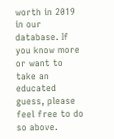worth in 2019 in our database. If you know more or want to take an educated guess, please feel free to do so above.